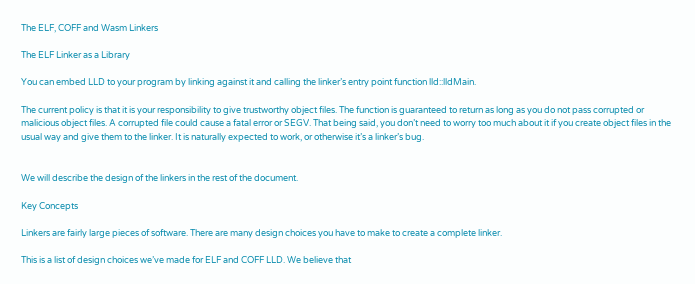The ELF, COFF and Wasm Linkers

The ELF Linker as a Library

You can embed LLD to your program by linking against it and calling the linker’s entry point function lld::lldMain.

The current policy is that it is your responsibility to give trustworthy object files. The function is guaranteed to return as long as you do not pass corrupted or malicious object files. A corrupted file could cause a fatal error or SEGV. That being said, you don’t need to worry too much about it if you create object files in the usual way and give them to the linker. It is naturally expected to work, or otherwise it’s a linker’s bug.


We will describe the design of the linkers in the rest of the document.

Key Concepts

Linkers are fairly large pieces of software. There are many design choices you have to make to create a complete linker.

This is a list of design choices we’ve made for ELF and COFF LLD. We believe that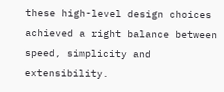these high-level design choices achieved a right balance between speed, simplicity and extensibility.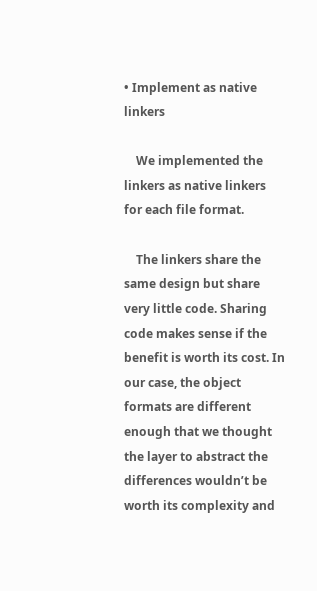• Implement as native linkers

    We implemented the linkers as native linkers for each file format.

    The linkers share the same design but share very little code. Sharing code makes sense if the benefit is worth its cost. In our case, the object formats are different enough that we thought the layer to abstract the differences wouldn’t be worth its complexity and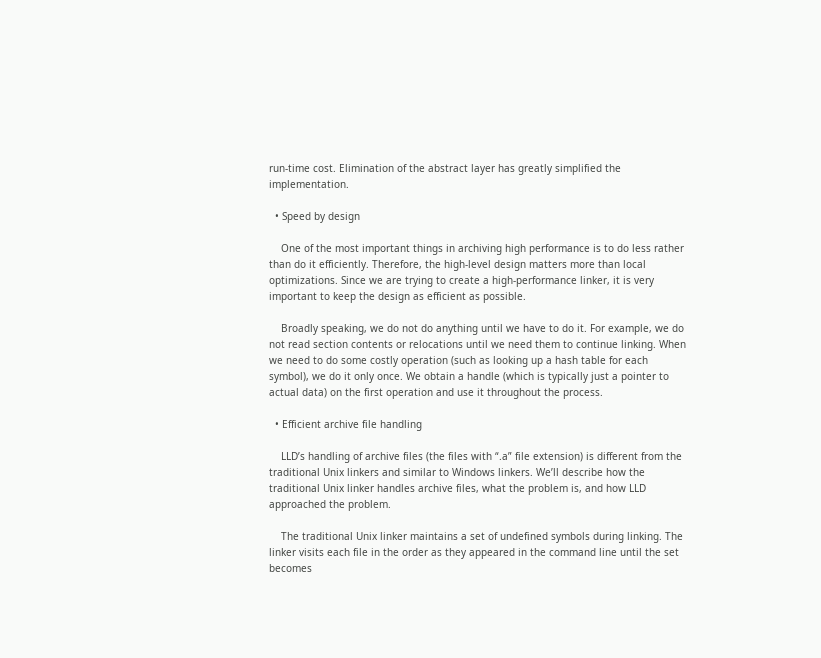run-time cost. Elimination of the abstract layer has greatly simplified the implementation.

  • Speed by design

    One of the most important things in archiving high performance is to do less rather than do it efficiently. Therefore, the high-level design matters more than local optimizations. Since we are trying to create a high-performance linker, it is very important to keep the design as efficient as possible.

    Broadly speaking, we do not do anything until we have to do it. For example, we do not read section contents or relocations until we need them to continue linking. When we need to do some costly operation (such as looking up a hash table for each symbol), we do it only once. We obtain a handle (which is typically just a pointer to actual data) on the first operation and use it throughout the process.

  • Efficient archive file handling

    LLD’s handling of archive files (the files with “.a” file extension) is different from the traditional Unix linkers and similar to Windows linkers. We’ll describe how the traditional Unix linker handles archive files, what the problem is, and how LLD approached the problem.

    The traditional Unix linker maintains a set of undefined symbols during linking. The linker visits each file in the order as they appeared in the command line until the set becomes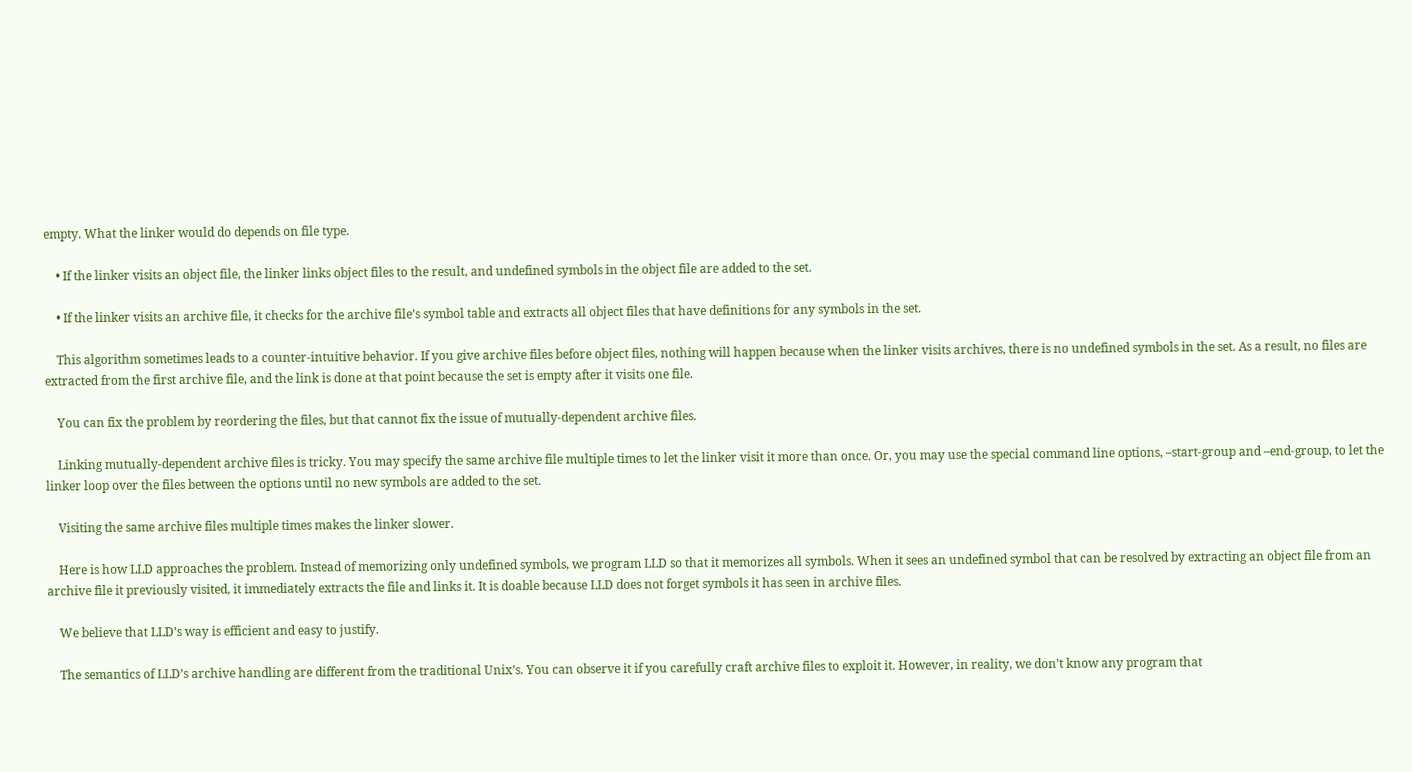empty. What the linker would do depends on file type.

    • If the linker visits an object file, the linker links object files to the result, and undefined symbols in the object file are added to the set.

    • If the linker visits an archive file, it checks for the archive file’s symbol table and extracts all object files that have definitions for any symbols in the set.

    This algorithm sometimes leads to a counter-intuitive behavior. If you give archive files before object files, nothing will happen because when the linker visits archives, there is no undefined symbols in the set. As a result, no files are extracted from the first archive file, and the link is done at that point because the set is empty after it visits one file.

    You can fix the problem by reordering the files, but that cannot fix the issue of mutually-dependent archive files.

    Linking mutually-dependent archive files is tricky. You may specify the same archive file multiple times to let the linker visit it more than once. Or, you may use the special command line options, –start-group and –end-group, to let the linker loop over the files between the options until no new symbols are added to the set.

    Visiting the same archive files multiple times makes the linker slower.

    Here is how LLD approaches the problem. Instead of memorizing only undefined symbols, we program LLD so that it memorizes all symbols. When it sees an undefined symbol that can be resolved by extracting an object file from an archive file it previously visited, it immediately extracts the file and links it. It is doable because LLD does not forget symbols it has seen in archive files.

    We believe that LLD’s way is efficient and easy to justify.

    The semantics of LLD’s archive handling are different from the traditional Unix’s. You can observe it if you carefully craft archive files to exploit it. However, in reality, we don’t know any program that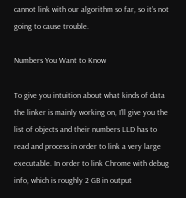cannot link with our algorithm so far, so it’s not going to cause trouble.

Numbers You Want to Know

To give you intuition about what kinds of data the linker is mainly working on, I’ll give you the list of objects and their numbers LLD has to read and process in order to link a very large executable. In order to link Chrome with debug info, which is roughly 2 GB in output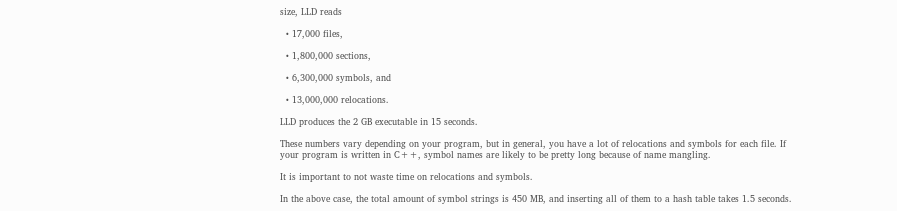size, LLD reads

  • 17,000 files,

  • 1,800,000 sections,

  • 6,300,000 symbols, and

  • 13,000,000 relocations.

LLD produces the 2 GB executable in 15 seconds.

These numbers vary depending on your program, but in general, you have a lot of relocations and symbols for each file. If your program is written in C++, symbol names are likely to be pretty long because of name mangling.

It is important to not waste time on relocations and symbols.

In the above case, the total amount of symbol strings is 450 MB, and inserting all of them to a hash table takes 1.5 seconds.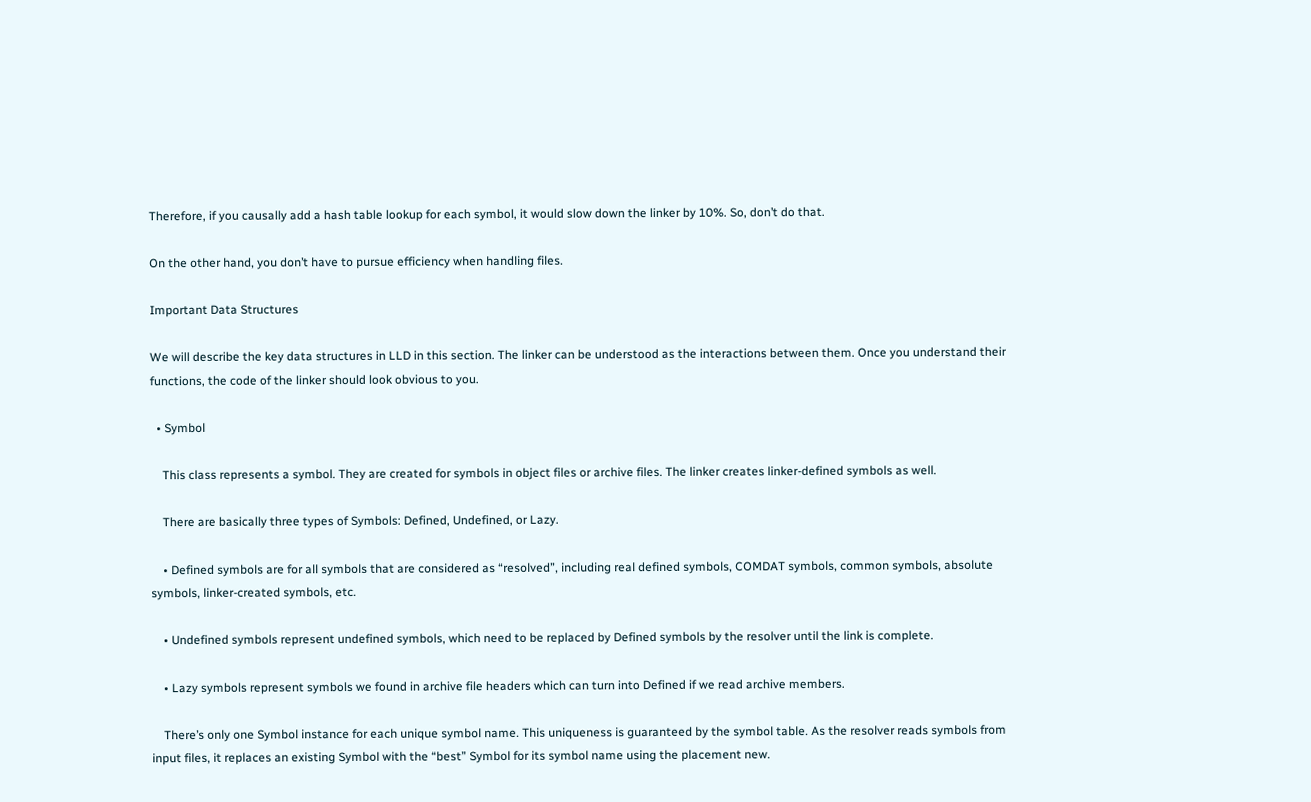Therefore, if you causally add a hash table lookup for each symbol, it would slow down the linker by 10%. So, don’t do that.

On the other hand, you don’t have to pursue efficiency when handling files.

Important Data Structures

We will describe the key data structures in LLD in this section. The linker can be understood as the interactions between them. Once you understand their functions, the code of the linker should look obvious to you.

  • Symbol

    This class represents a symbol. They are created for symbols in object files or archive files. The linker creates linker-defined symbols as well.

    There are basically three types of Symbols: Defined, Undefined, or Lazy.

    • Defined symbols are for all symbols that are considered as “resolved”, including real defined symbols, COMDAT symbols, common symbols, absolute symbols, linker-created symbols, etc.

    • Undefined symbols represent undefined symbols, which need to be replaced by Defined symbols by the resolver until the link is complete.

    • Lazy symbols represent symbols we found in archive file headers which can turn into Defined if we read archive members.

    There’s only one Symbol instance for each unique symbol name. This uniqueness is guaranteed by the symbol table. As the resolver reads symbols from input files, it replaces an existing Symbol with the “best” Symbol for its symbol name using the placement new.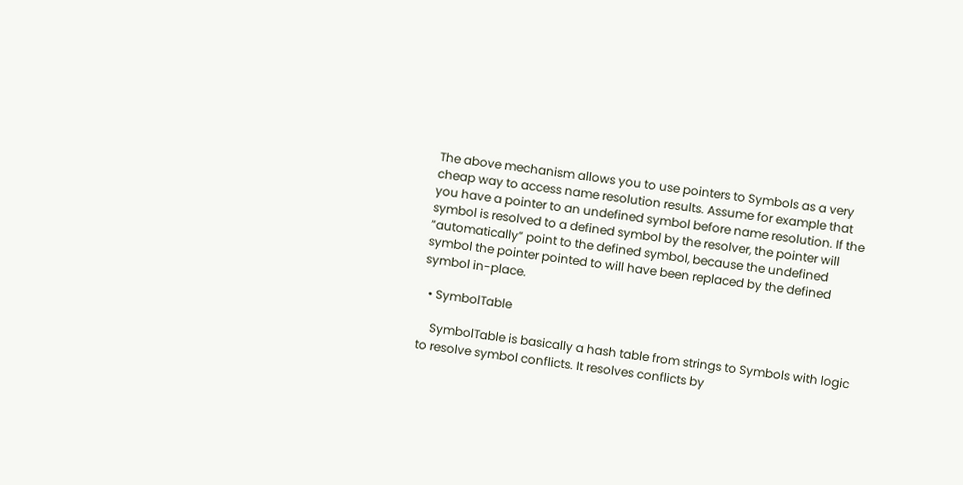The above mechanism allows you to use pointers to Symbols as a very cheap way to access name resolution results. Assume for example that you have a pointer to an undefined symbol before name resolution. If the symbol is resolved to a defined symbol by the resolver, the pointer will “automatically” point to the defined symbol, because the undefined symbol the pointer pointed to will have been replaced by the defined symbol in-place.

  • SymbolTable

    SymbolTable is basically a hash table from strings to Symbols with logic to resolve symbol conflicts. It resolves conflicts by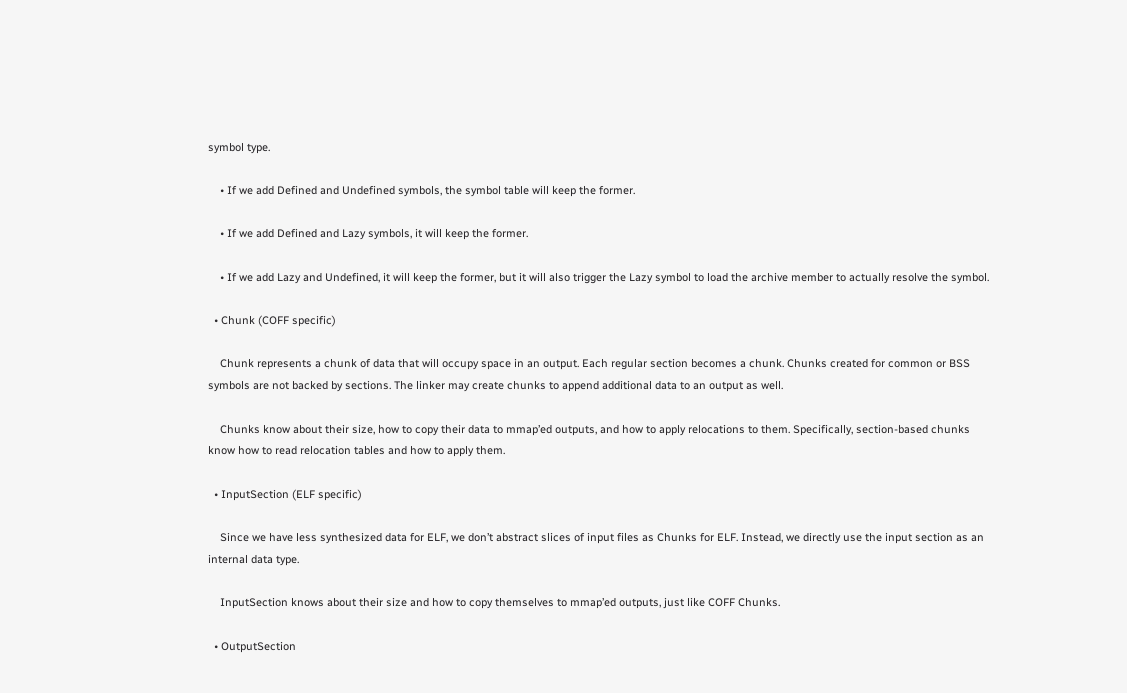symbol type.

    • If we add Defined and Undefined symbols, the symbol table will keep the former.

    • If we add Defined and Lazy symbols, it will keep the former.

    • If we add Lazy and Undefined, it will keep the former, but it will also trigger the Lazy symbol to load the archive member to actually resolve the symbol.

  • Chunk (COFF specific)

    Chunk represents a chunk of data that will occupy space in an output. Each regular section becomes a chunk. Chunks created for common or BSS symbols are not backed by sections. The linker may create chunks to append additional data to an output as well.

    Chunks know about their size, how to copy their data to mmap’ed outputs, and how to apply relocations to them. Specifically, section-based chunks know how to read relocation tables and how to apply them.

  • InputSection (ELF specific)

    Since we have less synthesized data for ELF, we don’t abstract slices of input files as Chunks for ELF. Instead, we directly use the input section as an internal data type.

    InputSection knows about their size and how to copy themselves to mmap’ed outputs, just like COFF Chunks.

  • OutputSection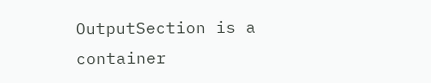OutputSection is a container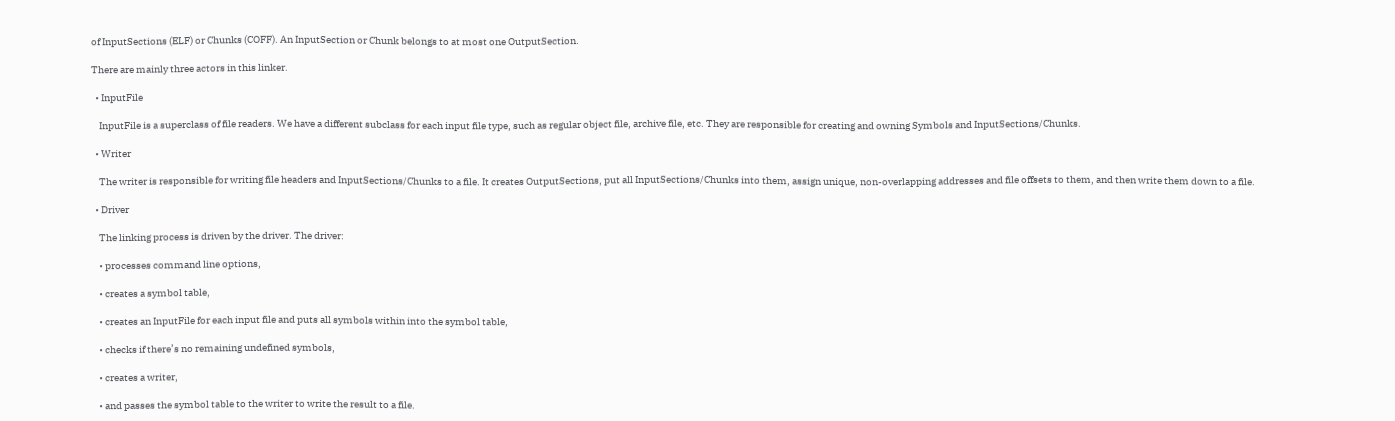of InputSections (ELF) or Chunks (COFF). An InputSection or Chunk belongs to at most one OutputSection.

There are mainly three actors in this linker.

  • InputFile

    InputFile is a superclass of file readers. We have a different subclass for each input file type, such as regular object file, archive file, etc. They are responsible for creating and owning Symbols and InputSections/Chunks.

  • Writer

    The writer is responsible for writing file headers and InputSections/Chunks to a file. It creates OutputSections, put all InputSections/Chunks into them, assign unique, non-overlapping addresses and file offsets to them, and then write them down to a file.

  • Driver

    The linking process is driven by the driver. The driver:

    • processes command line options,

    • creates a symbol table,

    • creates an InputFile for each input file and puts all symbols within into the symbol table,

    • checks if there’s no remaining undefined symbols,

    • creates a writer,

    • and passes the symbol table to the writer to write the result to a file.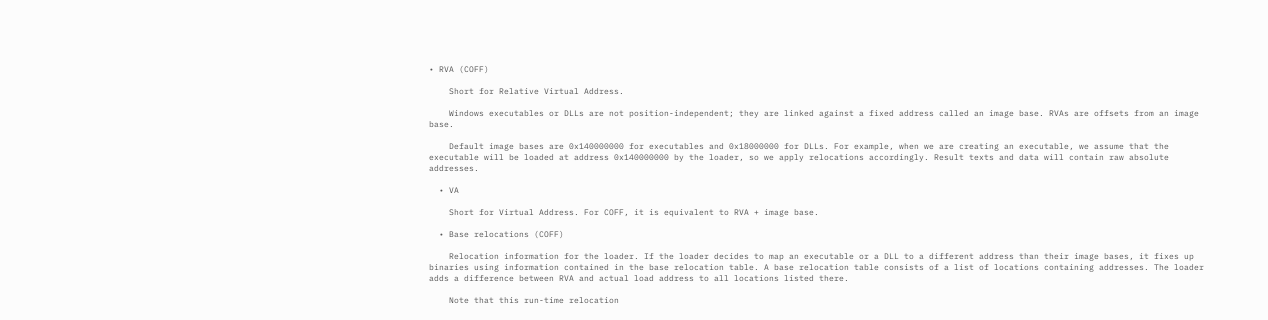• RVA (COFF)

    Short for Relative Virtual Address.

    Windows executables or DLLs are not position-independent; they are linked against a fixed address called an image base. RVAs are offsets from an image base.

    Default image bases are 0x140000000 for executables and 0x18000000 for DLLs. For example, when we are creating an executable, we assume that the executable will be loaded at address 0x140000000 by the loader, so we apply relocations accordingly. Result texts and data will contain raw absolute addresses.

  • VA

    Short for Virtual Address. For COFF, it is equivalent to RVA + image base.

  • Base relocations (COFF)

    Relocation information for the loader. If the loader decides to map an executable or a DLL to a different address than their image bases, it fixes up binaries using information contained in the base relocation table. A base relocation table consists of a list of locations containing addresses. The loader adds a difference between RVA and actual load address to all locations listed there.

    Note that this run-time relocation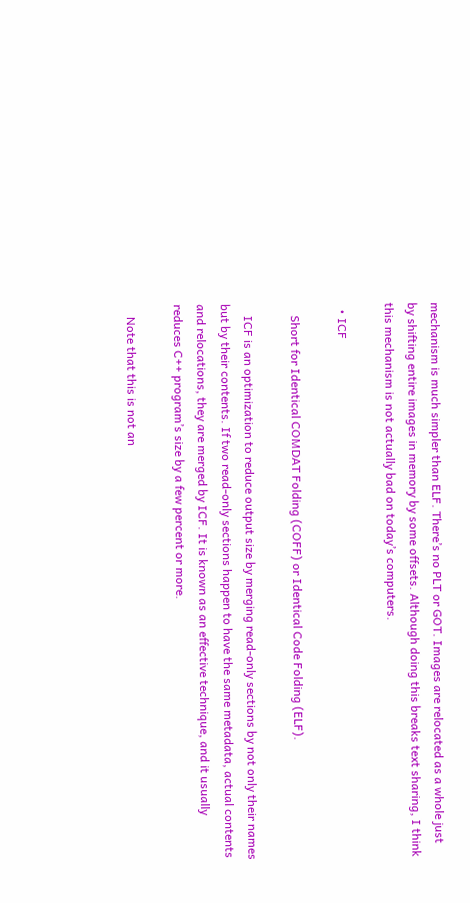mechanism is much simpler than ELF. There’s no PLT or GOT. Images are relocated as a whole just by shifting entire images in memory by some offsets. Although doing this breaks text sharing, I think this mechanism is not actually bad on today’s computers.

  • ICF

    Short for Identical COMDAT Folding (COFF) or Identical Code Folding (ELF).

    ICF is an optimization to reduce output size by merging read-only sections by not only their names but by their contents. If two read-only sections happen to have the same metadata, actual contents and relocations, they are merged by ICF. It is known as an effective technique, and it usually reduces C++ program’s size by a few percent or more.

    Note that this is not an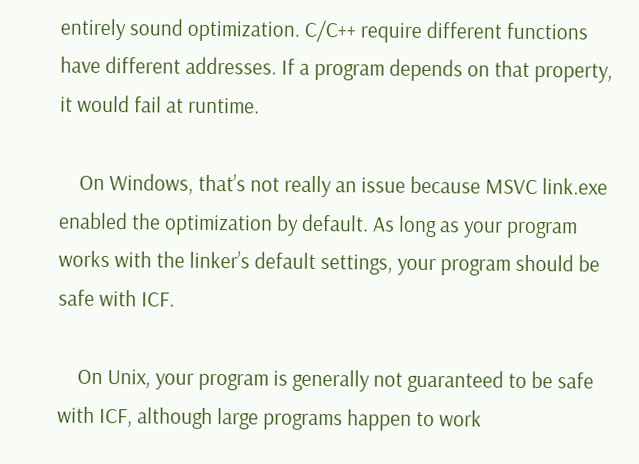entirely sound optimization. C/C++ require different functions have different addresses. If a program depends on that property, it would fail at runtime.

    On Windows, that’s not really an issue because MSVC link.exe enabled the optimization by default. As long as your program works with the linker’s default settings, your program should be safe with ICF.

    On Unix, your program is generally not guaranteed to be safe with ICF, although large programs happen to work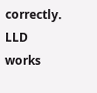correctly. LLD works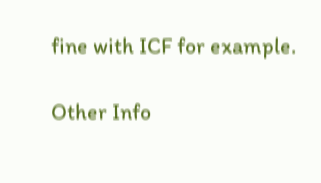fine with ICF for example.

Other Info